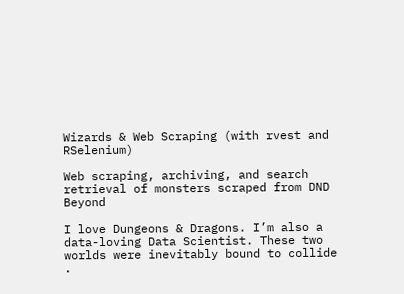Wizards & Web Scraping (with rvest and RSelenium)

Web scraping, archiving, and search retrieval of monsters scraped from DND Beyond

I love Dungeons & Dragons. I’m also a data-loving Data Scientist. These two worlds were inevitably bound to collide .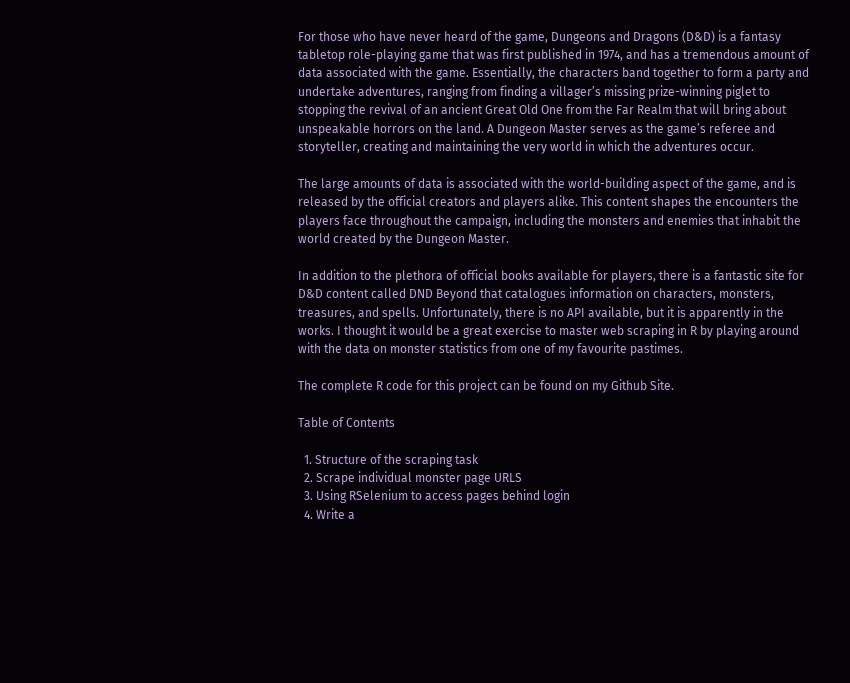For those who have never heard of the game, Dungeons and Dragons (D&D) is a fantasy tabletop role-playing game that was first published in 1974, and has a tremendous amount of data associated with the game. Essentially, the characters band together to form a party and undertake adventures, ranging from finding a villager’s missing prize-winning piglet to stopping the revival of an ancient Great Old One from the Far Realm that will bring about unspeakable horrors on the land. A Dungeon Master serves as the game’s referee and storyteller, creating and maintaining the very world in which the adventures occur.

The large amounts of data is associated with the world-building aspect of the game, and is released by the official creators and players alike. This content shapes the encounters the players face throughout the campaign, including the monsters and enemies that inhabit the world created by the Dungeon Master.

In addition to the plethora of official books available for players, there is a fantastic site for D&D content called DND Beyond that catalogues information on characters, monsters, treasures, and spells. Unfortunately, there is no API available, but it is apparently in the works. I thought it would be a great exercise to master web scraping in R by playing around with the data on monster statistics from one of my favourite pastimes.

The complete R code for this project can be found on my Github Site.

Table of Contents

  1. Structure of the scraping task
  2. Scrape individual monster page URLS
  3. Using RSelenium to access pages behind login
  4. Write a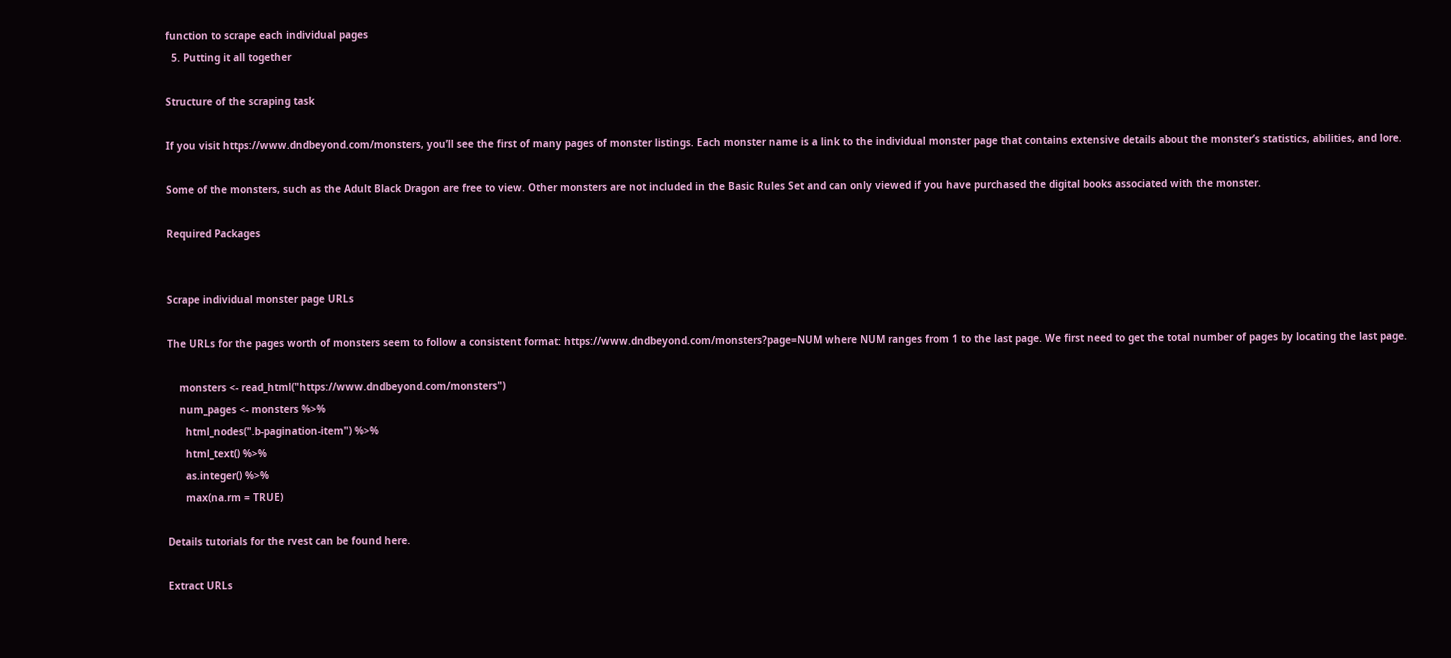function to scrape each individual pages
  5. Putting it all together

Structure of the scraping task

If you visit https://www.dndbeyond.com/monsters, you’ll see the first of many pages of monster listings. Each monster name is a link to the individual monster page that contains extensive details about the monster’s statistics, abilities, and lore.

Some of the monsters, such as the Adult Black Dragon are free to view. Other monsters are not included in the Basic Rules Set and can only viewed if you have purchased the digital books associated with the monster.

Required Packages


Scrape individual monster page URLs

The URLs for the pages worth of monsters seem to follow a consistent format: https://www.dndbeyond.com/monsters?page=NUM where NUM ranges from 1 to the last page. We first need to get the total number of pages by locating the last page.

    monsters <- read_html("https://www.dndbeyond.com/monsters")
    num_pages <- monsters %>%
      html_nodes(".b-pagination-item") %>%
      html_text() %>%
      as.integer() %>%
      max(na.rm = TRUE)

Details tutorials for the rvest can be found here.

Extract URLs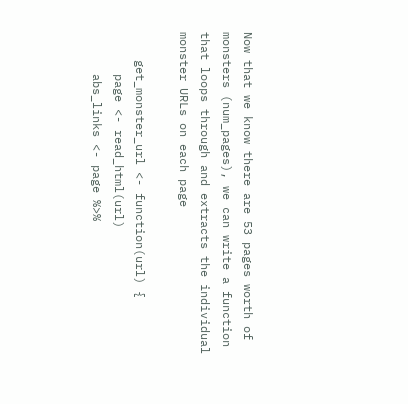Now that we know there are 53 pages worth of monsters (num_pages), we can write a function that loops through and extracts the individual monster URLs on each page

    get_monster_url <- function(url) {
      page <- read_html(url)
      abs_links <- page %>%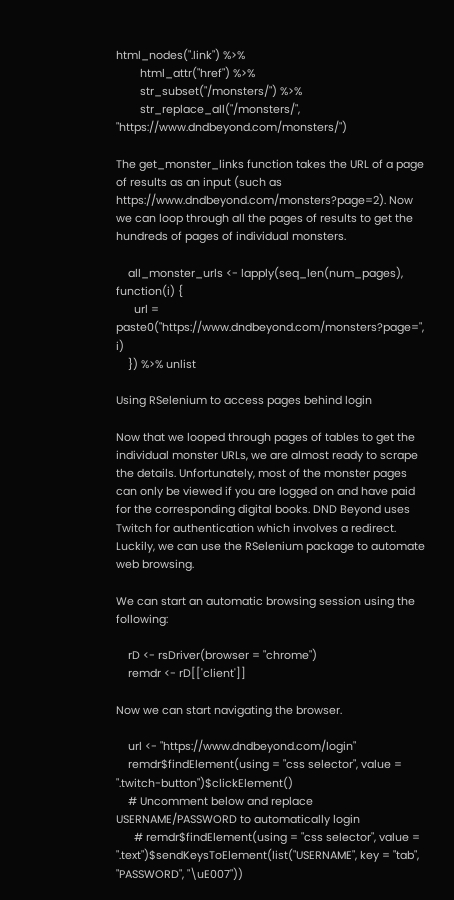html_nodes(".link") %>%
        html_attr("href") %>%
        str_subset("/monsters/") %>%
        str_replace_all("/monsters/", "https://www.dndbeyond.com/monsters/")

The get_monster_links function takes the URL of a page of results as an input (such as https://www.dndbeyond.com/monsters?page=2). Now we can loop through all the pages of results to get the hundreds of pages of individual monsters.

    all_monster_urls <- lapply(seq_len(num_pages), function(i) {
      url = paste0("https://www.dndbeyond.com/monsters?page=", i)
    }) %>% unlist

Using RSelenium to access pages behind login

Now that we looped through pages of tables to get the individual monster URLs, we are almost ready to scrape the details. Unfortunately, most of the monster pages can only be viewed if you are logged on and have paid for the corresponding digital books. DND Beyond uses Twitch for authentication which involves a redirect. Luckily, we can use the RSelenium package to automate web browsing.

We can start an automatic browsing session using the following:

    rD <- rsDriver(browser = "chrome")
    remdr <- rD[['client']]

Now we can start navigating the browser.

    url <- "https://www.dndbeyond.com/login"
    remdr$findElement(using = "css selector", value = ".twitch-button")$clickElement()
    # Uncomment below and replace USERNAME/PASSWORD to automatically login
      # remdr$findElement(using = "css selector", value = ".text")$sendKeysToElement(list("USERNAME", key = "tab", "PASSWORD", "\uE007"))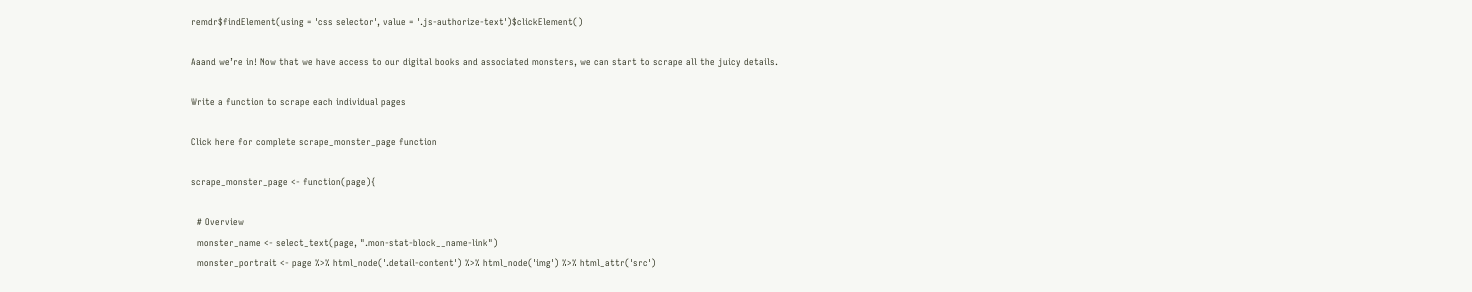remdr$findElement(using = 'css selector', value = '.js-authorize-text')$clickElement()

Aaand we’re in! Now that we have access to our digital books and associated monsters, we can start to scrape all the juicy details.

Write a function to scrape each individual pages

Click here for complete scrape_monster_page function

scrape_monster_page <- function(page){

  # Overview
  monster_name <- select_text(page, ".mon-stat-block__name-link")
  monster_portrait <- page %>% html_node('.detail-content') %>% html_node('img') %>% html_attr('src')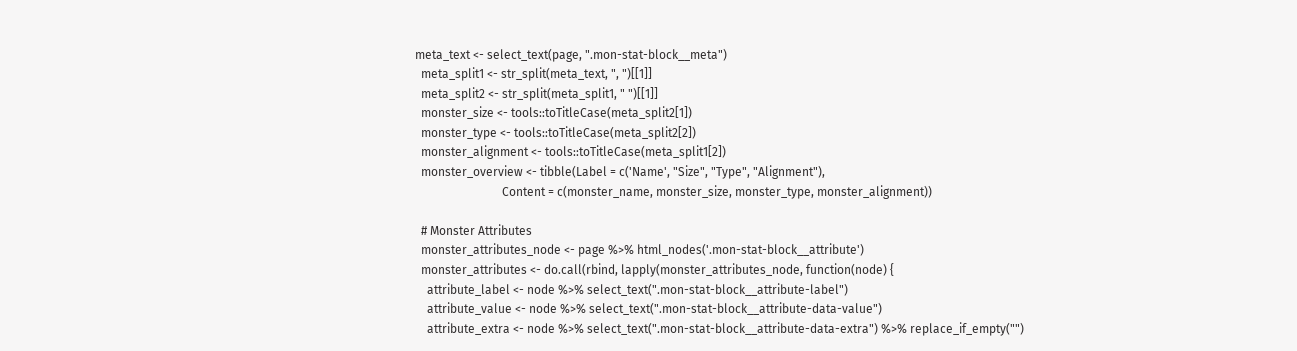meta_text <- select_text(page, ".mon-stat-block__meta")
  meta_split1 <- str_split(meta_text, ", ")[[1]]
  meta_split2 <- str_split(meta_split1, " ")[[1]]
  monster_size <- tools::toTitleCase(meta_split2[1])
  monster_type <- tools::toTitleCase(meta_split2[2])
  monster_alignment <- tools::toTitleCase(meta_split1[2])
  monster_overview <- tibble(Label = c('Name', "Size", "Type", "Alignment"),
                             Content = c(monster_name, monster_size, monster_type, monster_alignment))

  # Monster Attributes
  monster_attributes_node <- page %>% html_nodes('.mon-stat-block__attribute')
  monster_attributes <- do.call(rbind, lapply(monster_attributes_node, function(node) {
    attribute_label <- node %>% select_text(".mon-stat-block__attribute-label")
    attribute_value <- node %>% select_text(".mon-stat-block__attribute-data-value")
    attribute_extra <- node %>% select_text(".mon-stat-block__attribute-data-extra") %>% replace_if_empty("")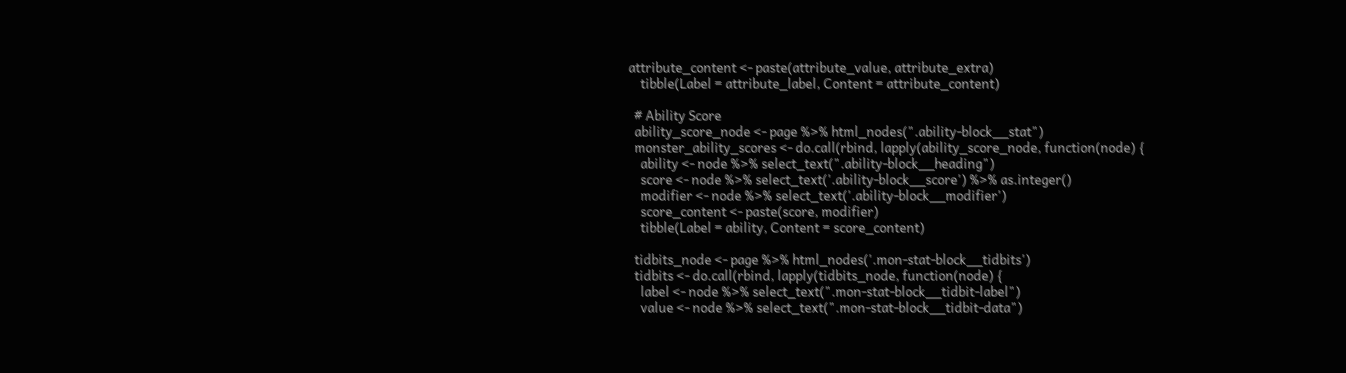attribute_content <- paste(attribute_value, attribute_extra)
    tibble(Label = attribute_label, Content = attribute_content)

  # Ability Score
  ability_score_node <- page %>% html_nodes(".ability-block__stat")
  monster_ability_scores <- do.call(rbind, lapply(ability_score_node, function(node) {
    ability <- node %>% select_text(".ability-block__heading")
    score <- node %>% select_text('.ability-block__score') %>% as.integer()
    modifier <- node %>% select_text('.ability-block__modifier')
    score_content <- paste(score, modifier)
    tibble(Label = ability, Content = score_content)

  tidbits_node <- page %>% html_nodes('.mon-stat-block__tidbits')
  tidbits <- do.call(rbind, lapply(tidbits_node, function(node) {
    label <- node %>% select_text(".mon-stat-block__tidbit-label")
    value <- node %>% select_text(".mon-stat-block__tidbit-data")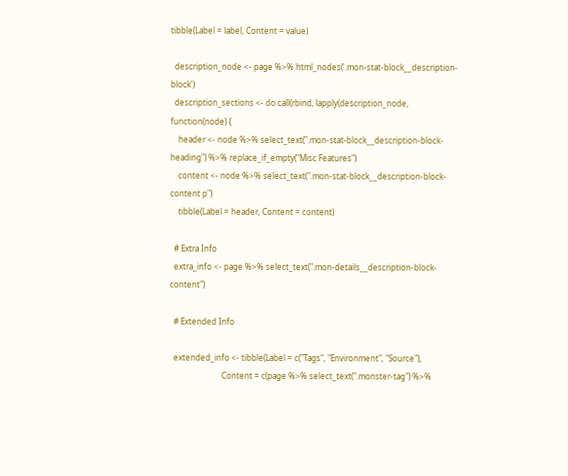tibble(Label = label, Content = value)

  description_node <- page %>% html_nodes('.mon-stat-block__description-block')
  description_sections <- do.call(rbind, lapply(description_node, function(node) {
    header <- node %>% select_text(".mon-stat-block__description-block-heading") %>% replace_if_empty("Misc Features")
    content <- node %>% select_text(".mon-stat-block__description-block-content p")
    tibble(Label = header, Content = content)

  # Extra Info
  extra_info <- page %>% select_text(".mon-details__description-block-content")

  # Extended Info

  extended_info <- tibble(Label = c("Tags", "Environment", "Source"),
                          Content = c(page %>% select_text(".monster-tag") %>%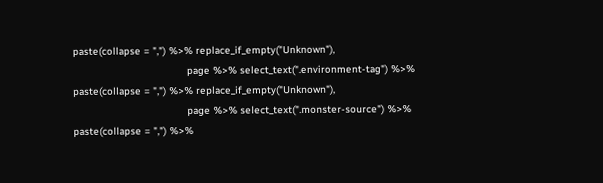paste(collapse = ",") %>% replace_if_empty("Unknown"),
                                      page %>% select_text(".environment-tag") %>% paste(collapse = ",") %>% replace_if_empty("Unknown"),
                                      page %>% select_text(".monster-source") %>% paste(collapse = ",") %>%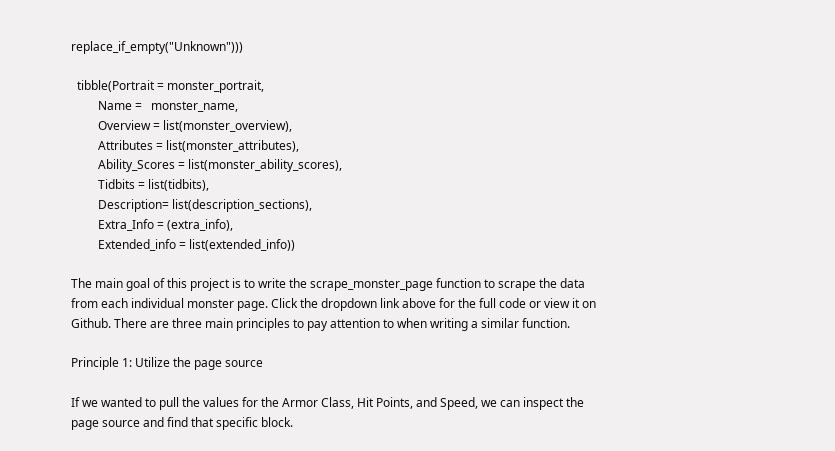replace_if_empty("Unknown")))

  tibble(Portrait = monster_portrait,
         Name =   monster_name,
         Overview = list(monster_overview),
         Attributes = list(monster_attributes),
         Ability_Scores = list(monster_ability_scores),
         Tidbits = list(tidbits),
         Description= list(description_sections),
         Extra_Info = (extra_info),
         Extended_info = list(extended_info))

The main goal of this project is to write the scrape_monster_page function to scrape the data from each individual monster page. Click the dropdown link above for the full code or view it on Github. There are three main principles to pay attention to when writing a similar function.

Principle 1: Utilize the page source

If we wanted to pull the values for the Armor Class, Hit Points, and Speed, we can inspect the page source and find that specific block.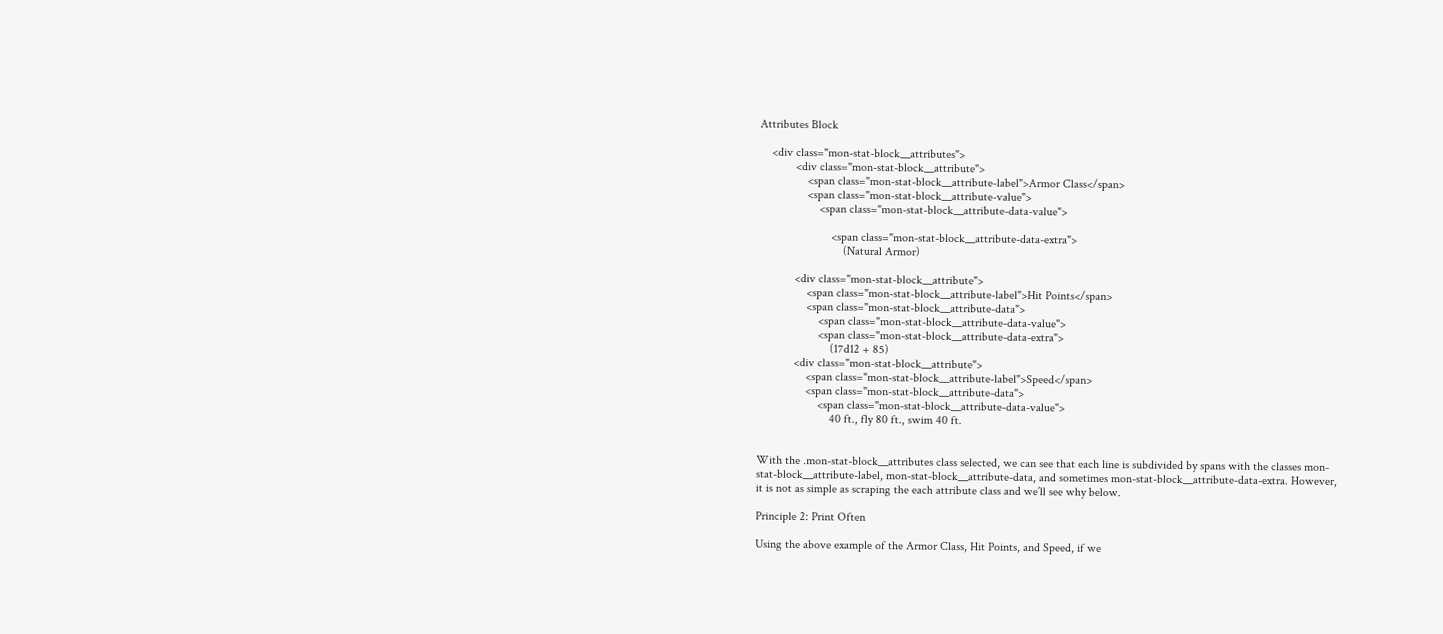Attributes Block

    <div class="mon-stat-block__attributes">
            <div class="mon-stat-block__attribute">
                <span class="mon-stat-block__attribute-label">Armor Class</span>
                <span class="mon-stat-block__attribute-value">
                    <span class="mon-stat-block__attribute-data-value">

                        <span class="mon-stat-block__attribute-data-extra">
                            (Natural Armor)

            <div class="mon-stat-block__attribute">
                <span class="mon-stat-block__attribute-label">Hit Points</span>
                <span class="mon-stat-block__attribute-data">
                    <span class="mon-stat-block__attribute-data-value">
                    <span class="mon-stat-block__attribute-data-extra">
                        (17d12 + 85)
            <div class="mon-stat-block__attribute">
                <span class="mon-stat-block__attribute-label">Speed</span>
                <span class="mon-stat-block__attribute-data">
                    <span class="mon-stat-block__attribute-data-value">
                        40 ft., fly 80 ft., swim 40 ft.


With the .mon-stat-block__attributes class selected, we can see that each line is subdivided by spans with the classes mon-stat-block__attribute-label, mon-stat-block__attribute-data, and sometimes mon-stat-block__attribute-data-extra. However, it is not as simple as scraping the each attribute class and we’ll see why below.

Principle 2: Print Often

Using the above example of the Armor Class, Hit Points, and Speed, if we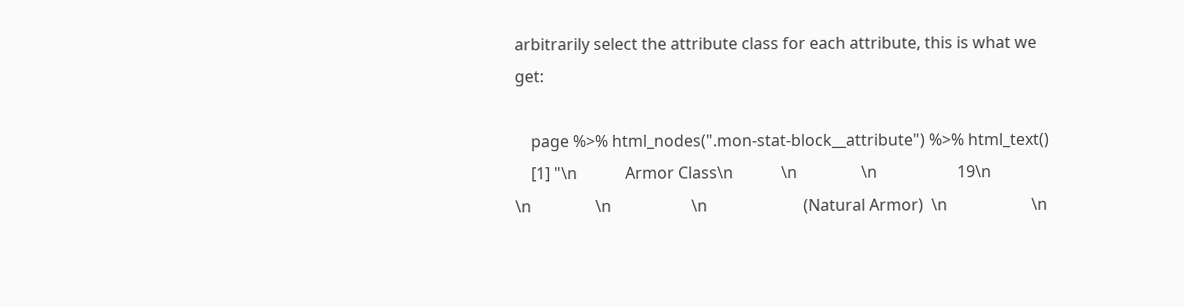arbitrarily select the attribute class for each attribute, this is what we get:

    page %>% html_nodes(".mon-stat-block__attribute") %>% html_text()
    [1] "\n            Armor Class\n            \n                \n                    19\n                \n                \n                    \n                        (Natural Armor)  \n                     \n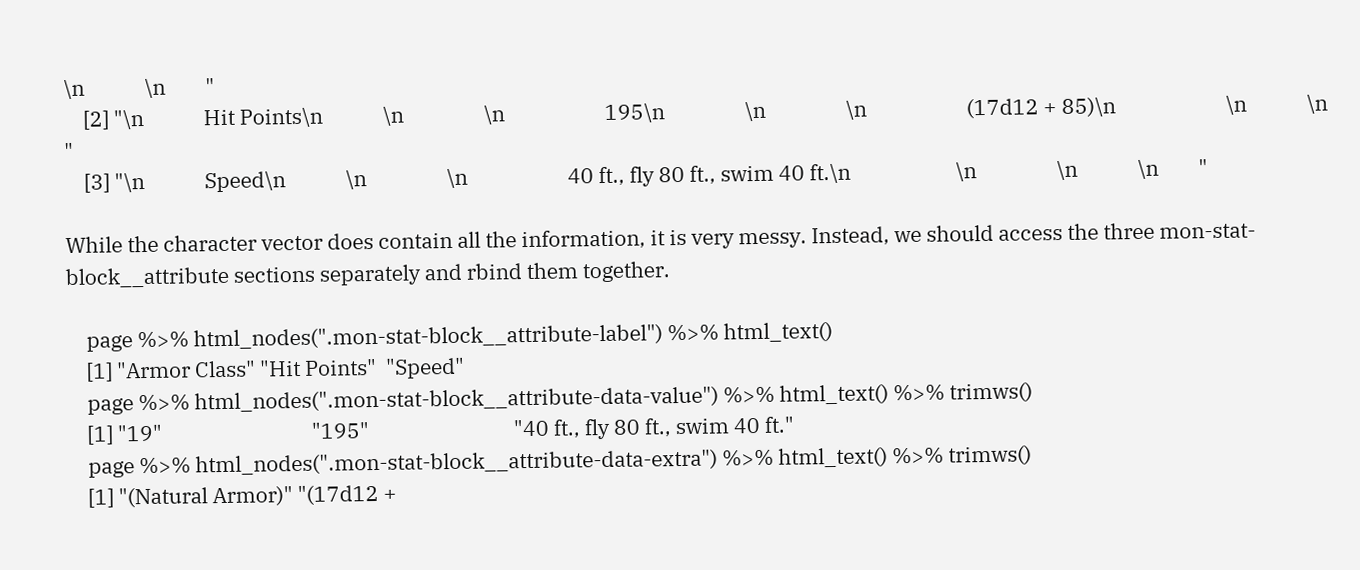\n            \n        "
    [2] "\n            Hit Points\n            \n                \n                    195\n                \n                \n                    (17d12 + 85)\n                      \n            \n        "
    [3] "\n            Speed\n            \n                \n                    40 ft., fly 80 ft., swim 40 ft.\n                     \n                \n            \n        "

While the character vector does contain all the information, it is very messy. Instead, we should access the three mon-stat-block__attribute sections separately and rbind them together.

    page %>% html_nodes(".mon-stat-block__attribute-label") %>% html_text()
    [1] "Armor Class" "Hit Points"  "Speed"
    page %>% html_nodes(".mon-stat-block__attribute-data-value") %>% html_text() %>% trimws()
    [1] "19"                              "195"                             "40 ft., fly 80 ft., swim 40 ft."
    page %>% html_nodes(".mon-stat-block__attribute-data-extra") %>% html_text() %>% trimws()
    [1] "(Natural Armor)" "(17d12 +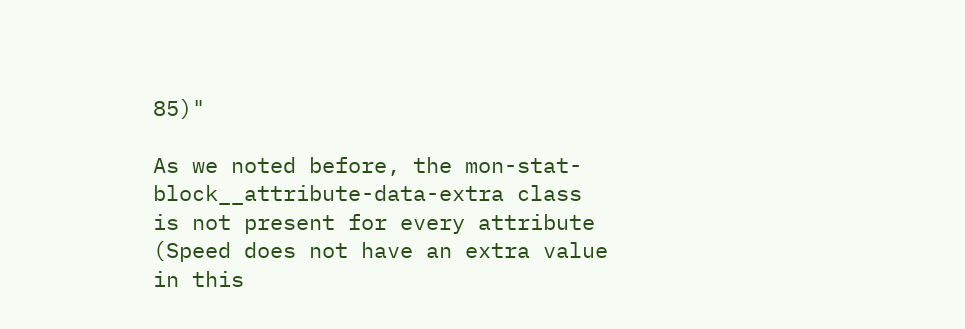85)"

As we noted before, the mon-stat-block__attribute-data-extra class is not present for every attribute (Speed does not have an extra value in this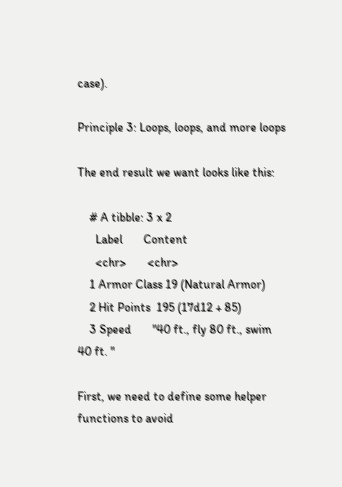case).

Principle 3: Loops, loops, and more loops

The end result we want looks like this:

    # A tibble: 3 x 2
      Label       Content
      <chr>       <chr>
    1 Armor Class 19 (Natural Armor)
    2 Hit Points  195 (17d12 + 85)
    3 Speed       "40 ft., fly 80 ft., swim 40 ft. "

First, we need to define some helper functions to avoid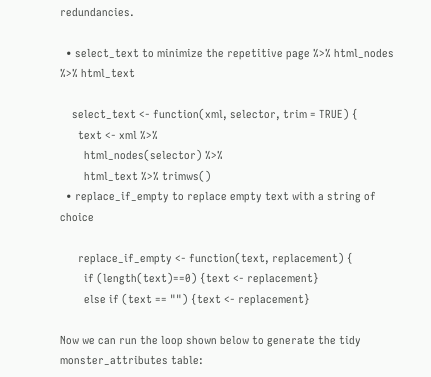redundancies.

  • select_text to minimize the repetitive page %>% html_nodes %>% html_text

    select_text <- function(xml, selector, trim = TRUE) {
      text <- xml %>%
        html_nodes(selector) %>%
        html_text %>% trimws()
  • replace_if_empty to replace empty text with a string of choice

      replace_if_empty <- function(text, replacement) {
        if (length(text)==0) {text <- replacement}
        else if (text == "") {text <- replacement}

Now we can run the loop shown below to generate the tidy monster_attributes table: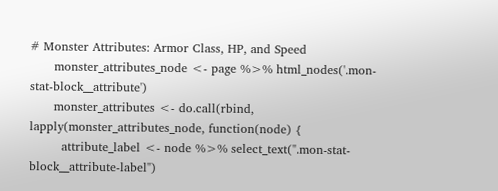# Monster Attributes: Armor Class, HP, and Speed
      monster_attributes_node <- page %>% html_nodes('.mon-stat-block__attribute')
      monster_attributes <- do.call(rbind, lapply(monster_attributes_node, function(node) {
        attribute_label <- node %>% select_text(".mon-stat-block__attribute-label")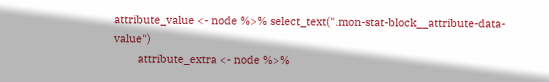attribute_value <- node %>% select_text(".mon-stat-block__attribute-data-value")
        attribute_extra <- node %>%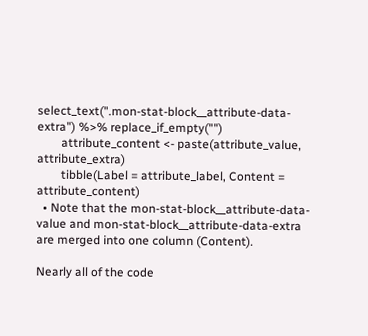select_text(".mon-stat-block__attribute-data-extra") %>% replace_if_empty("")
        attribute_content <- paste(attribute_value, attribute_extra)
        tibble(Label = attribute_label, Content = attribute_content)
  • Note that the mon-stat-block__attribute-data-value and mon-stat-block__attribute-data-extra are merged into one column (Content).

Nearly all of the code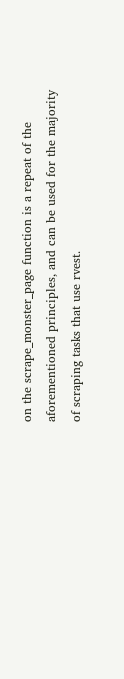on the scrape_monster_page function is a repeat of the aforementioned principles, and can be used for the majority of scraping tasks that use rvest.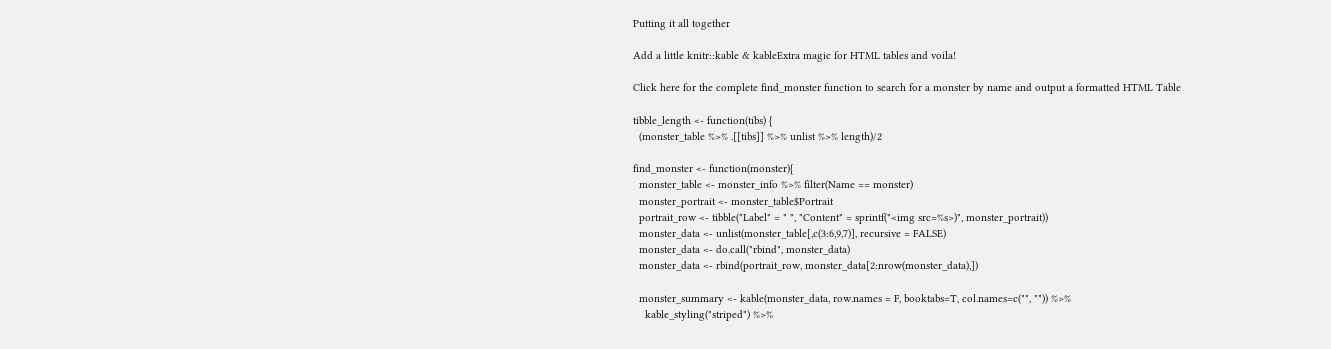Putting it all together

Add a little knitr::kable & kableExtra magic for HTML tables and voila!

Click here for the complete find_monster function to search for a monster by name and output a formatted HTML Table

tibble_length <- function(tibs) {
  (monster_table %>% .[[tibs]] %>% unlist %>% length)/2

find_monster <- function(monster){
  monster_table <- monster_info %>% filter(Name == monster)
  monster_portrait <- monster_table$Portrait
  portrait_row <- tibble("Label" = " ", "Content" = sprintf("<img src=%s>)", monster_portrait))
  monster_data <- unlist(monster_table[,c(3:6,9,7)], recursive = FALSE)
  monster_data <- do.call("rbind", monster_data)
  monster_data <- rbind(portrait_row, monster_data[2:nrow(monster_data),])

  monster_summary <- kable(monster_data, row.names = F, booktabs=T, col.names=c("", "")) %>%
    kable_styling("striped") %>%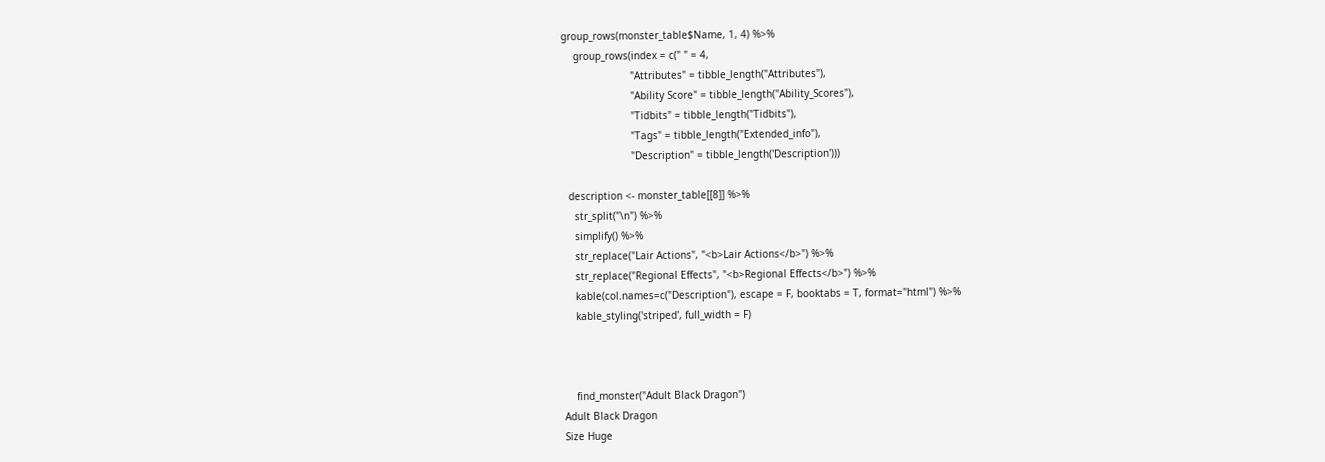group_rows(monster_table$Name, 1, 4) %>%
    group_rows(index = c(" " = 4,
                       "Attributes" = tibble_length("Attributes"),
                       "Ability Score" = tibble_length("Ability_Scores"),
                       "Tidbits" = tibble_length("Tidbits"),
                       "Tags" = tibble_length("Extended_info"),
                       "Description" = tibble_length('Description')))

  description <- monster_table[[8]] %>%
    str_split("\n") %>%
    simplify() %>%
    str_replace("Lair Actions", "<b>Lair Actions</b>") %>%
    str_replace("Regional Effects", "<b>Regional Effects</b>") %>%
    kable(col.names=c("Description"), escape = F, booktabs = T, format="html") %>%
    kable_styling('striped', full_width = F)



    find_monster("Adult Black Dragon")
Adult Black Dragon
Size Huge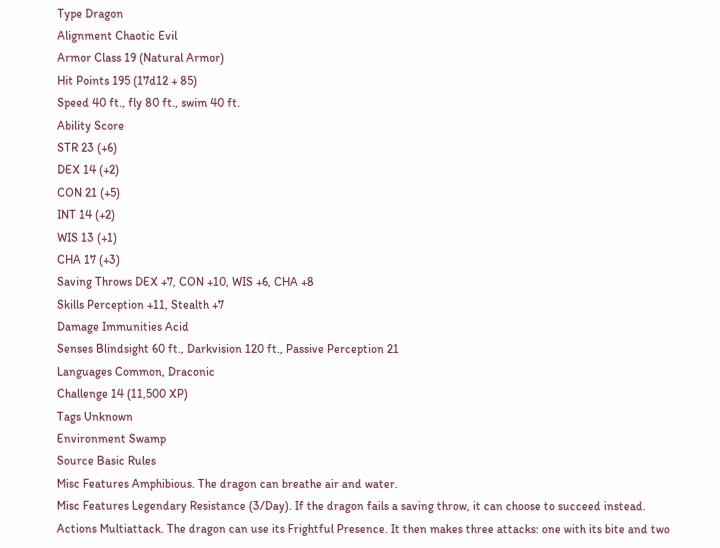Type Dragon
Alignment Chaotic Evil
Armor Class 19 (Natural Armor)
Hit Points 195 (17d12 + 85)
Speed 40 ft., fly 80 ft., swim 40 ft.
Ability Score
STR 23 (+6)
DEX 14 (+2)
CON 21 (+5)
INT 14 (+2)
WIS 13 (+1)
CHA 17 (+3)
Saving Throws DEX +7, CON +10, WIS +6, CHA +8
Skills Perception +11, Stealth +7
Damage Immunities Acid
Senses Blindsight 60 ft., Darkvision 120 ft., Passive Perception 21
Languages Common, Draconic
Challenge 14 (11,500 XP)
Tags Unknown
Environment Swamp
Source Basic Rules
Misc Features Amphibious. The dragon can breathe air and water.
Misc Features Legendary Resistance (3/Day). If the dragon fails a saving throw, it can choose to succeed instead.
Actions Multiattack. The dragon can use its Frightful Presence. It then makes three attacks: one with its bite and two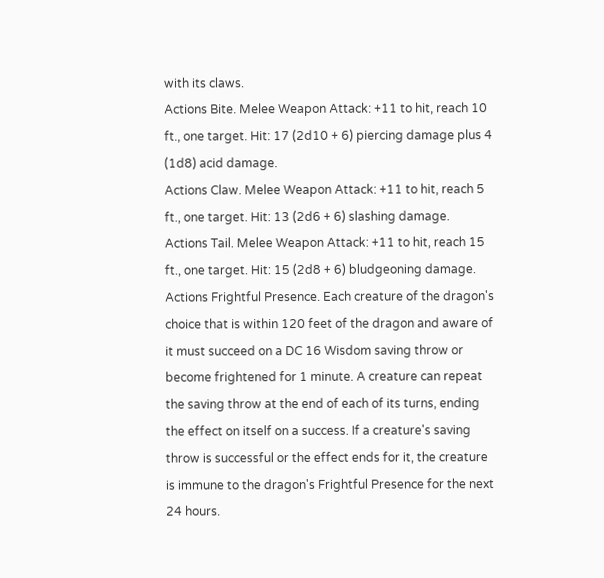with its claws.
Actions Bite. Melee Weapon Attack: +11 to hit, reach 10 ft., one target. Hit: 17 (2d10 + 6) piercing damage plus 4 (1d8) acid damage.
Actions Claw. Melee Weapon Attack: +11 to hit, reach 5 ft., one target. Hit: 13 (2d6 + 6) slashing damage.
Actions Tail. Melee Weapon Attack: +11 to hit, reach 15 ft., one target. Hit: 15 (2d8 + 6) bludgeoning damage.
Actions Frightful Presence. Each creature of the dragon's choice that is within 120 feet of the dragon and aware of it must succeed on a DC 16 Wisdom saving throw or become frightened for 1 minute. A creature can repeat the saving throw at the end of each of its turns, ending the effect on itself on a success. If a creature's saving throw is successful or the effect ends for it, the creature is immune to the dragon's Frightful Presence for the next 24 hours.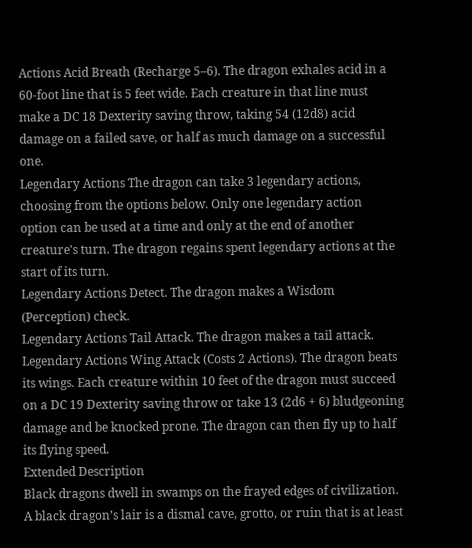Actions Acid Breath (Recharge 5–6). The dragon exhales acid in a 60-foot line that is 5 feet wide. Each creature in that line must make a DC 18 Dexterity saving throw, taking 54 (12d8) acid damage on a failed save, or half as much damage on a successful one.
Legendary Actions The dragon can take 3 legendary actions, choosing from the options below. Only one legendary action option can be used at a time and only at the end of another creature's turn. The dragon regains spent legendary actions at the start of its turn.
Legendary Actions Detect. The dragon makes a Wisdom (Perception) check.
Legendary Actions Tail Attack. The dragon makes a tail attack.
Legendary Actions Wing Attack (Costs 2 Actions). The dragon beats its wings. Each creature within 10 feet of the dragon must succeed on a DC 19 Dexterity saving throw or take 13 (2d6 + 6) bludgeoning damage and be knocked prone. The dragon can then fly up to half its flying speed.
Extended Description
Black dragons dwell in swamps on the frayed edges of civilization. A black dragon’s lair is a dismal cave, grotto, or ruin that is at least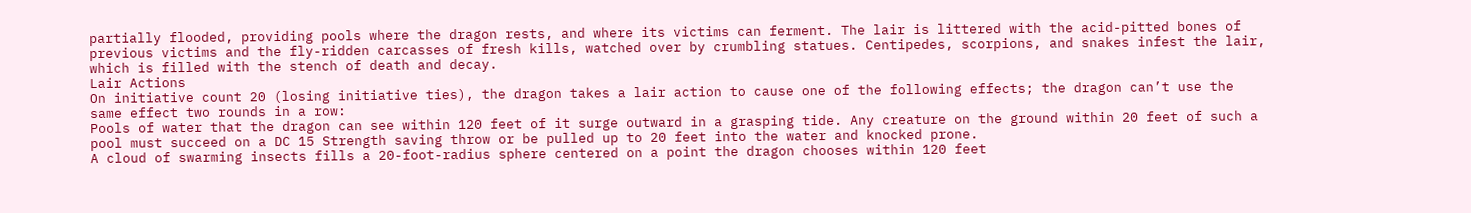partially flooded, providing pools where the dragon rests, and where its victims can ferment. The lair is littered with the acid-pitted bones of previous victims and the fly-ridden carcasses of fresh kills, watched over by crumbling statues. Centipedes, scorpions, and snakes infest the lair, which is filled with the stench of death and decay.
Lair Actions
On initiative count 20 (losing initiative ties), the dragon takes a lair action to cause one of the following effects; the dragon can’t use the same effect two rounds in a row:
Pools of water that the dragon can see within 120 feet of it surge outward in a grasping tide. Any creature on the ground within 20 feet of such a pool must succeed on a DC 15 Strength saving throw or be pulled up to 20 feet into the water and knocked prone.
A cloud of swarming insects fills a 20-foot-radius sphere centered on a point the dragon chooses within 120 feet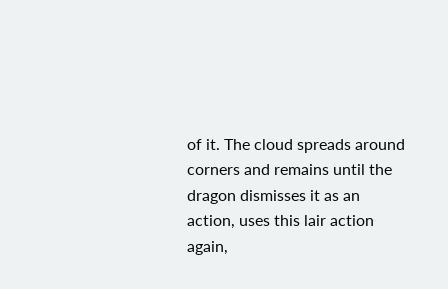of it. The cloud spreads around corners and remains until the dragon dismisses it as an action, uses this lair action again,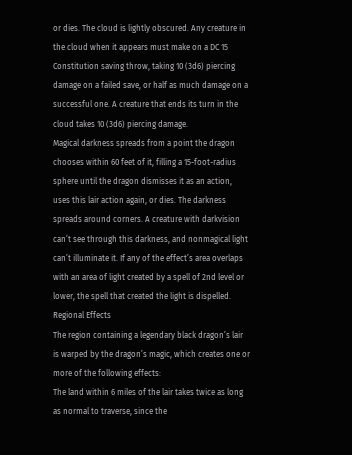or dies. The cloud is lightly obscured. Any creature in the cloud when it appears must make on a DC 15 Constitution saving throw, taking 10 (3d6) piercing damage on a failed save, or half as much damage on a successful one. A creature that ends its turn in the cloud takes 10 (3d6) piercing damage.
Magical darkness spreads from a point the dragon chooses within 60 feet of it, filling a 15-foot-radius sphere until the dragon dismisses it as an action, uses this lair action again, or dies. The darkness spreads around corners. A creature with darkvision can’t see through this darkness, and nonmagical light can’t illuminate it. If any of the effect’s area overlaps with an area of light created by a spell of 2nd level or lower, the spell that created the light is dispelled.
Regional Effects
The region containing a legendary black dragon’s lair is warped by the dragon’s magic, which creates one or more of the following effects:
The land within 6 miles of the lair takes twice as long as normal to traverse, since the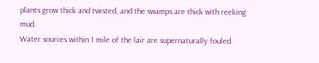plants grow thick and twisted, and the swamps are thick with reeking mud.
Water sources within 1 mile of the lair are supernaturally fouled.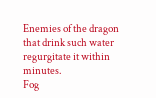Enemies of the dragon that drink such water regurgitate it within minutes.
Fog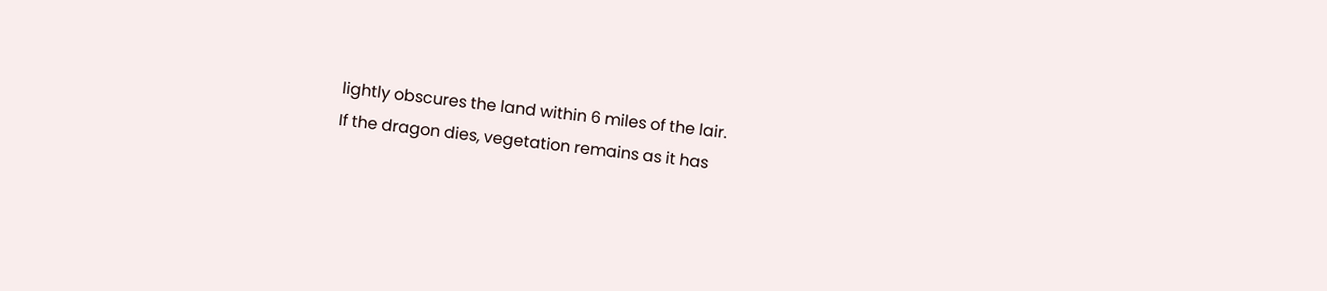lightly obscures the land within 6 miles of the lair.
If the dragon dies, vegetation remains as it has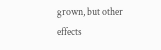grown, but other effects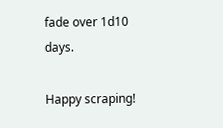fade over 1d10 days.

Happy scraping!